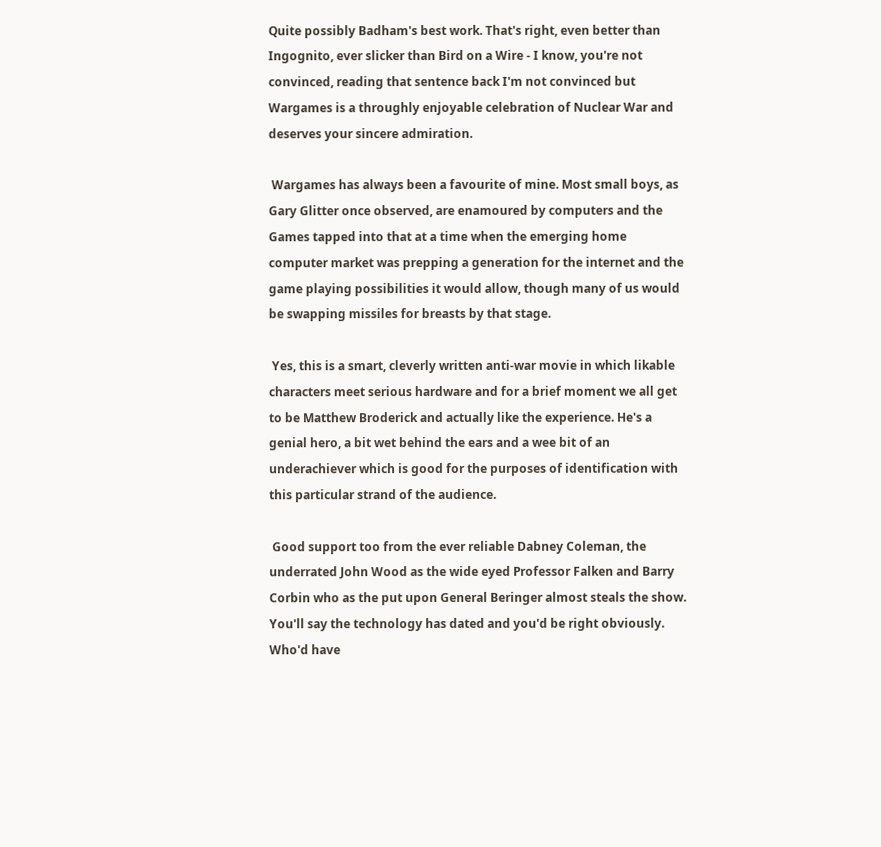Quite possibly Badham's best work. That's right, even better than Ingognito, ever slicker than Bird on a Wire - I know, you're not convinced, reading that sentence back I'm not convinced but Wargames is a throughly enjoyable celebration of Nuclear War and deserves your sincere admiration.

 Wargames has always been a favourite of mine. Most small boys, as Gary Glitter once observed, are enamoured by computers and the Games tapped into that at a time when the emerging home computer market was prepping a generation for the internet and the game playing possibilities it would allow, though many of us would be swapping missiles for breasts by that stage.

 Yes, this is a smart, cleverly written anti-war movie in which likable characters meet serious hardware and for a brief moment we all get to be Matthew Broderick and actually like the experience. He's a genial hero, a bit wet behind the ears and a wee bit of an underachiever which is good for the purposes of identification with this particular strand of the audience.

 Good support too from the ever reliable Dabney Coleman, the underrated John Wood as the wide eyed Professor Falken and Barry Corbin who as the put upon General Beringer almost steals the show. You'll say the technology has dated and you'd be right obviously. Who'd have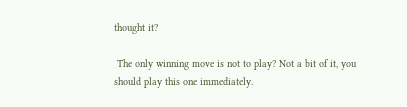thought it?

 The only winning move is not to play? Not a bit of it, you should play this one immediately.